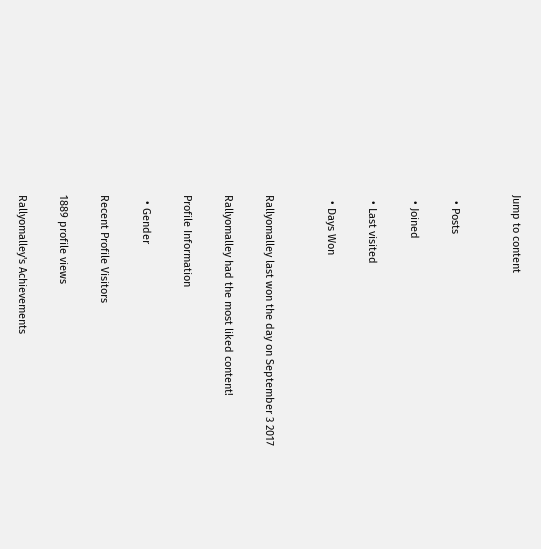Jump to content


  • Posts

  • Joined

  • Last visited

  • Days Won


Rallyomalley last won the day on September 3 2017

Rallyomalley had the most liked content!

Profile Information

  • Gender

Recent Profile Visitors

1889 profile views

Rallyomalley's Achievements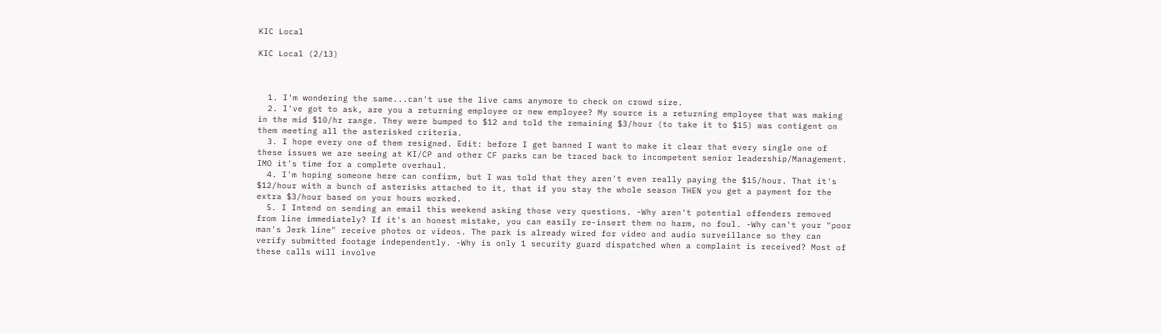KIC Local

KIC Local (2/13)



  1. I'm wondering the same...can't use the live cams anymore to check on crowd size.
  2. I've got to ask, are you a returning employee or new employee? My source is a returning employee that was making in the mid $10/hr range. They were bumped to $12 and told the remaining $3/hour (to take it to $15) was contigent on them meeting all the asterisked criteria.
  3. I hope every one of them resigned. Edit: before I get banned I want to make it clear that every single one of these issues we are seeing at KI/CP and other CF parks can be traced back to incompetent senior leadership/Management. IMO it's time for a complete overhaul.
  4. I'm hoping someone here can confirm, but I was told that they aren't even really paying the $15/hour. That it's $12/hour with a bunch of asterisks attached to it, that if you stay the whole season THEN you get a payment for the extra $3/hour based on your hours worked.
  5. I Intend on sending an email this weekend asking those very questions. -Why aren't potential offenders removed from line immediately? If it's an honest mistake, you can easily re-insert them no harm, no foul. -Why can't your "poor man's Jerk line" receive photos or videos. The park is already wired for video and audio surveillance so they can verify submitted footage independently. -Why is only 1 security guard dispatched when a complaint is received? Most of these calls will involve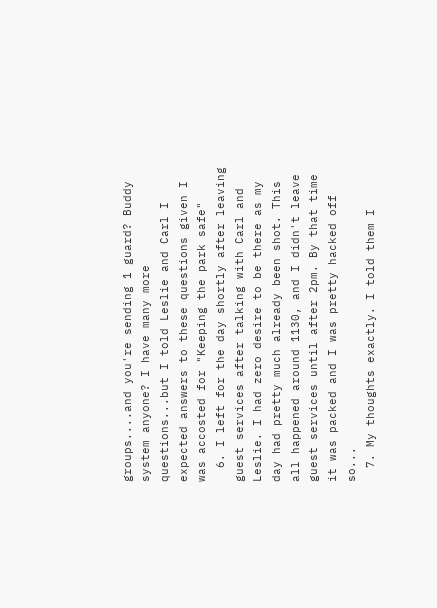groups....and you're sending 1 guard? Buddy system anyone? I have many more questions...but I told Leslie and Carl I expected answers to these questions given I was accosted for "Keeping the park safe"
  6. I left for the day shortly after leaving guest services after talking with Carl and Leslie. I had zero desire to be there as my day had pretty much already been shot. This all happened around 1130, and I didn't leave guest services until after 2pm. By that time it was packed and I was pretty hacked off so...
  7. My thoughts exactly. I told them I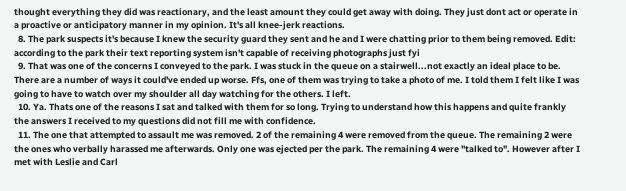thought everything they did was reactionary, and the least amount they could get away with doing. They just dont act or operate in a proactive or anticipatory manner in my opinion. It's all knee-jerk reactions.
  8. The park suspects it's because I knew the security guard they sent and he and I were chatting prior to them being removed. Edit: according to the park their text reporting system isn't capable of receiving photographs just fyi
  9. That was one of the concerns I conveyed to the park. I was stuck in the queue on a stairwell...not exactly an ideal place to be. There are a number of ways it could've ended up worse. Ffs, one of them was trying to take a photo of me. I told them I felt like I was going to have to watch over my shoulder all day watching for the others. I left.
  10. Ya. Thats one of the reasons I sat and talked with them for so long. Trying to understand how this happens and quite frankly the answers I received to my questions did not fill me with confidence.
  11. The one that attempted to assault me was removed. 2 of the remaining 4 were removed from the queue. The remaining 2 were the ones who verbally harassed me afterwards. Only one was ejected per the park. The remaining 4 were "talked to". However after I met with Leslie and Carl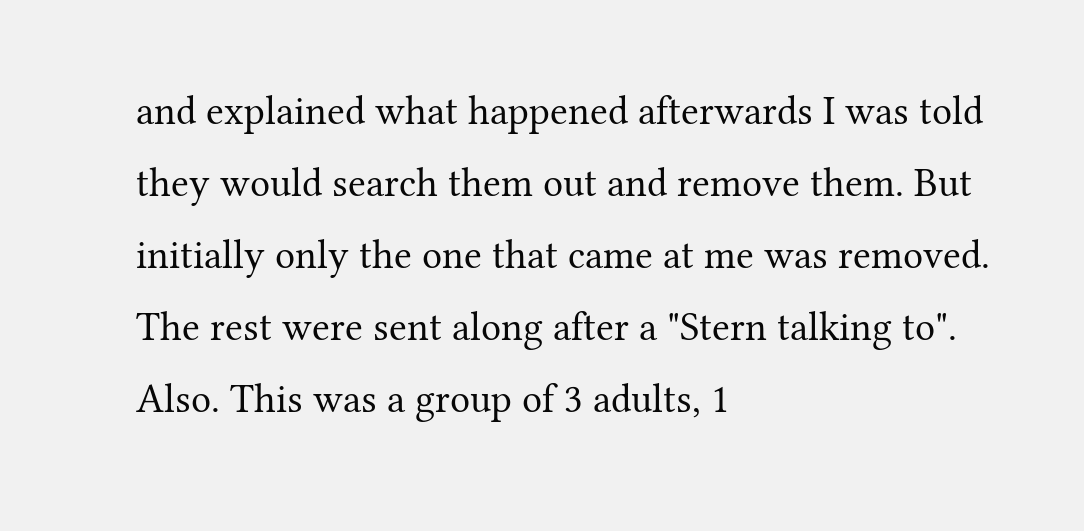and explained what happened afterwards I was told they would search them out and remove them. But initially only the one that came at me was removed. The rest were sent along after a "Stern talking to". Also. This was a group of 3 adults, 1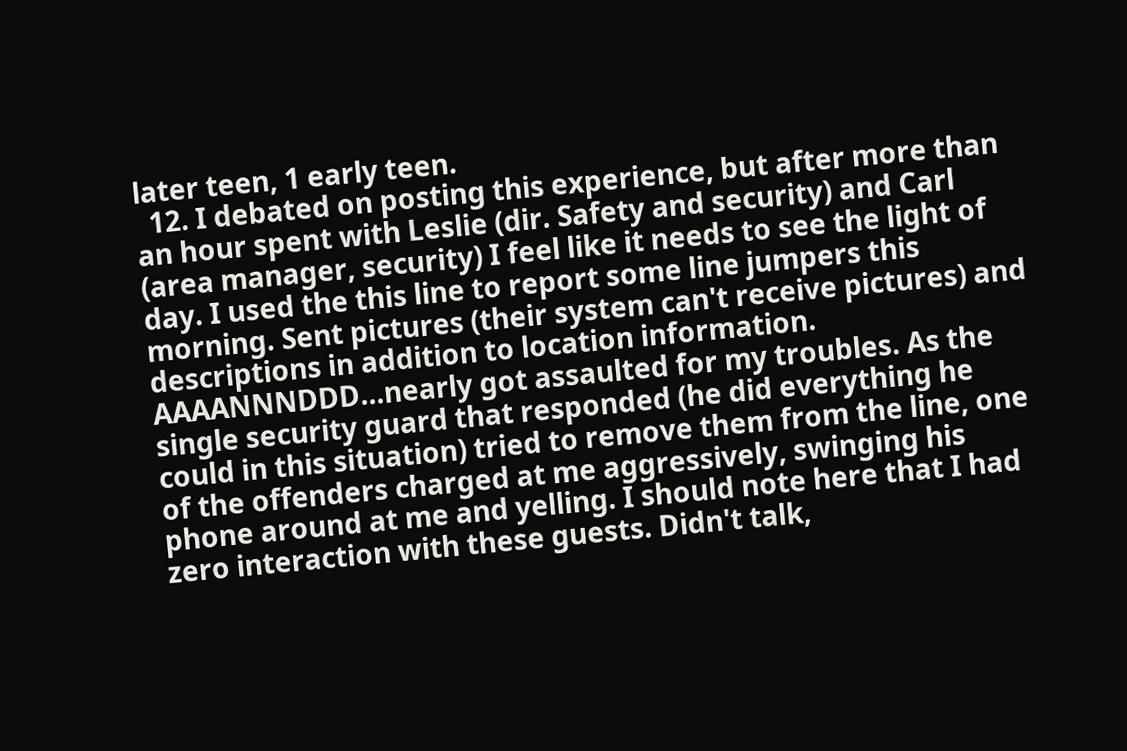later teen, 1 early teen.
  12. I debated on posting this experience, but after more than an hour spent with Leslie (dir. Safety and security) and Carl (area manager, security) I feel like it needs to see the light of day. I used the this line to report some line jumpers this morning. Sent pictures (their system can't receive pictures) and descriptions in addition to location information. AAAANNNDDD...nearly got assaulted for my troubles. As the single security guard that responded (he did everything he could in this situation) tried to remove them from the line, one of the offenders charged at me aggressively, swinging his phone around at me and yelling. I should note here that I had zero interaction with these guests. Didn't talk,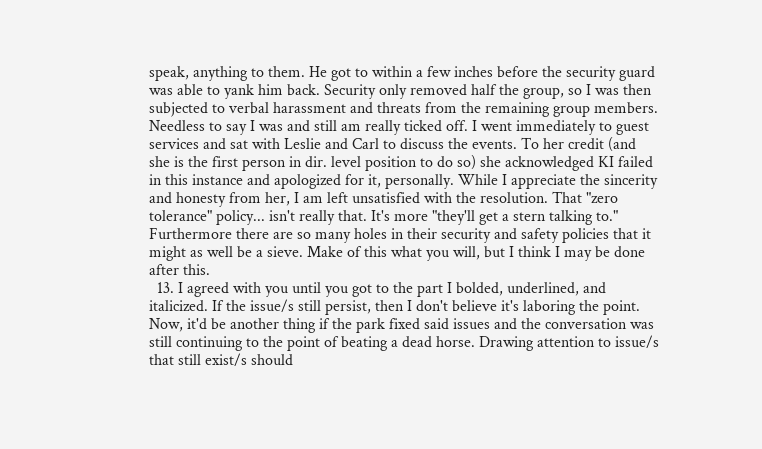speak, anything to them. He got to within a few inches before the security guard was able to yank him back. Security only removed half the group, so I was then subjected to verbal harassment and threats from the remaining group members. Needless to say I was and still am really ticked off. I went immediately to guest services and sat with Leslie and Carl to discuss the events. To her credit (and she is the first person in dir. level position to do so) she acknowledged KI failed in this instance and apologized for it, personally. While I appreciate the sincerity and honesty from her, I am left unsatisfied with the resolution. That "zero tolerance" policy... isn't really that. It's more "they'll get a stern talking to." Furthermore there are so many holes in their security and safety policies that it might as well be a sieve. Make of this what you will, but I think I may be done after this.
  13. I agreed with you until you got to the part I bolded, underlined, and italicized. If the issue/s still persist, then I don't believe it's laboring the point. Now, it'd be another thing if the park fixed said issues and the conversation was still continuing to the point of beating a dead horse. Drawing attention to issue/s that still exist/s should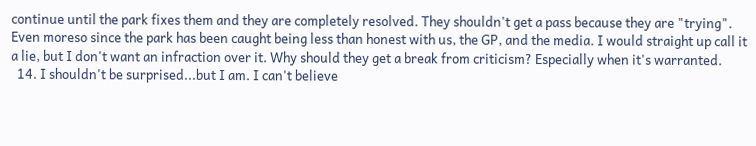continue until the park fixes them and they are completely resolved. They shouldn't get a pass because they are "trying". Even moreso since the park has been caught being less than honest with us, the GP, and the media. I would straight up call it a lie, but I don't want an infraction over it. Why should they get a break from criticism? Especially when it's warranted.
  14. I shouldn't be surprised...but I am. I can't believe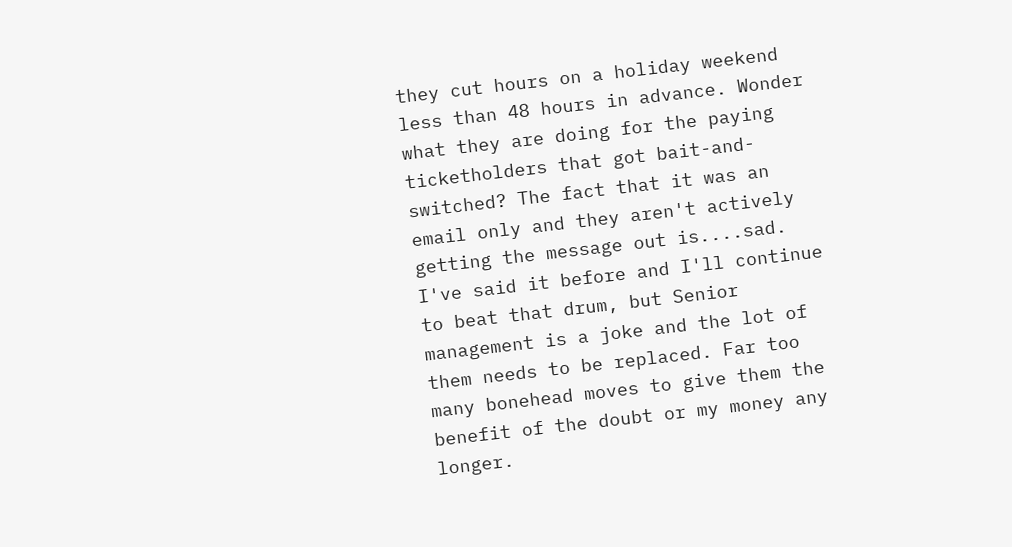they cut hours on a holiday weekend less than 48 hours in advance. Wonder what they are doing for the paying ticketholders that got bait-and-switched? The fact that it was an email only and they aren't actively getting the message out is....sad. I've said it before and I'll continue to beat that drum, but Senior management is a joke and the lot of them needs to be replaced. Far too many bonehead moves to give them the benefit of the doubt or my money any longer.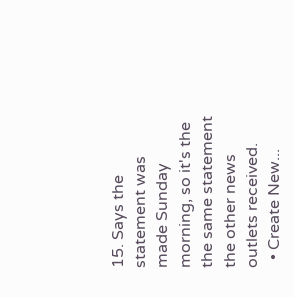15. Says the statement was made Sunday morning, so it's the the same statement the other news outlets received.
  • Create New...